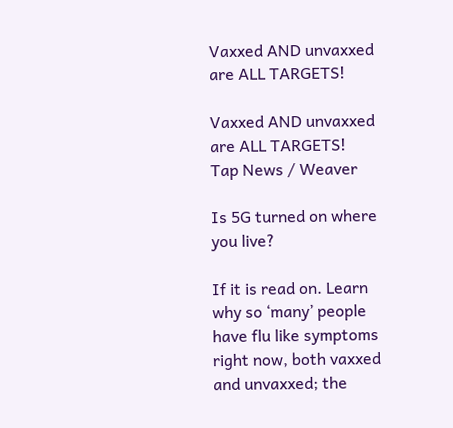Vaxxed AND unvaxxed are ALL TARGETS!

Vaxxed AND unvaxxed are ALL TARGETS!
Tap News / Weaver

Is 5G turned on where you live?

If it is read on. Learn why so ‘many’ people have flu like symptoms right now, both vaxxed and unvaxxed; the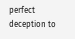perfect deception to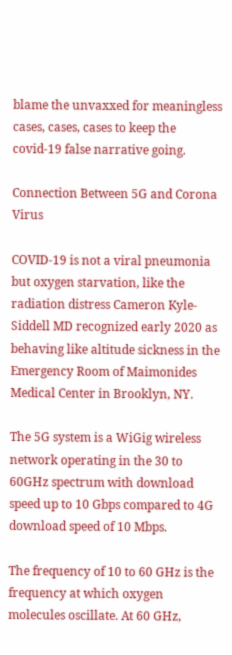blame the unvaxxed for meaningless cases, cases, cases to keep the covid-19 false narrative going.

Connection Between 5G and Corona Virus

COVID-19 is not a viral pneumonia but oxygen starvation, like the radiation distress Cameron Kyle-Siddell MD recognized early 2020 as behaving like altitude sickness in the Emergency Room of Maimonides Medical Center in Brooklyn, NY.

The 5G system is a WiGig wireless network operating in the 30 to 60GHz spectrum with download speed up to 10 Gbps compared to 4G download speed of 10 Mbps.

The frequency of 10 to 60 GHz is the frequency at which oxygen molecules oscillate. At 60 GHz,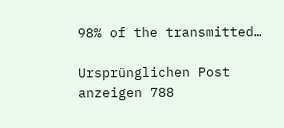98% of the transmitted…

Ursprünglichen Post anzeigen 788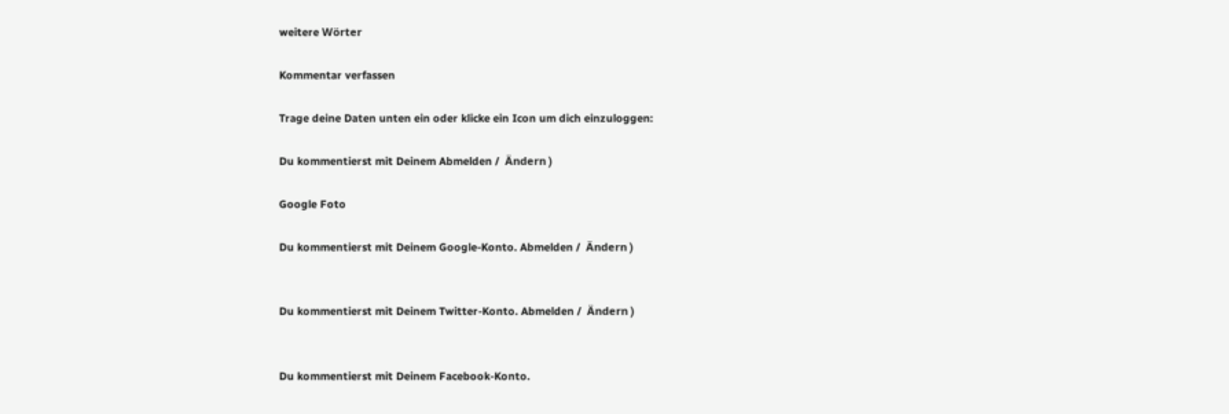weitere Wörter

Kommentar verfassen

Trage deine Daten unten ein oder klicke ein Icon um dich einzuloggen:

Du kommentierst mit Deinem Abmelden /  Ändern )

Google Foto

Du kommentierst mit Deinem Google-Konto. Abmelden /  Ändern )


Du kommentierst mit Deinem Twitter-Konto. Abmelden /  Ändern )


Du kommentierst mit Deinem Facebook-Konto.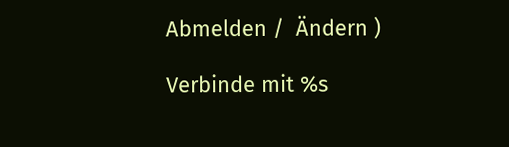Abmelden /  Ändern )

Verbinde mit %s